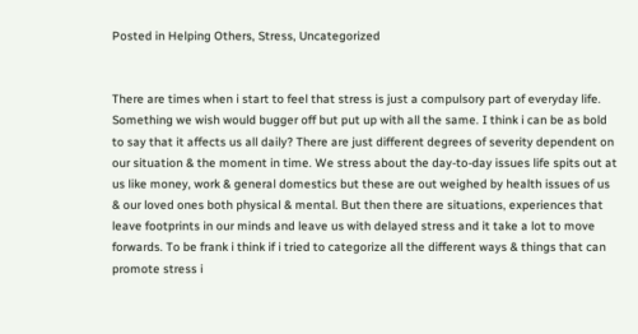Posted in Helping Others, Stress, Uncategorized


There are times when i start to feel that stress is just a compulsory part of everyday life. Something we wish would bugger off but put up with all the same. I think i can be as bold to say that it affects us all daily? There are just different degrees of severity dependent on our situation & the moment in time. We stress about the day-to-day issues life spits out at us like money, work & general domestics but these are out weighed by health issues of us & our loved ones both physical & mental. But then there are situations, experiences that leave footprints in our minds and leave us with delayed stress and it take a lot to move forwards. To be frank i think if i tried to categorize all the different ways & things that can promote stress i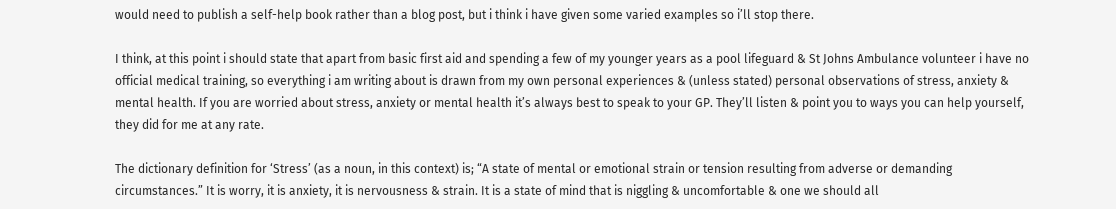would need to publish a self-help book rather than a blog post, but i think i have given some varied examples so i’ll stop there.

I think, at this point i should state that apart from basic first aid and spending a few of my younger years as a pool lifeguard & St Johns Ambulance volunteer i have no official medical training, so everything i am writing about is drawn from my own personal experiences & (unless stated) personal observations of stress, anxiety & mental health. If you are worried about stress, anxiety or mental health it’s always best to speak to your GP. They’ll listen & point you to ways you can help yourself, they did for me at any rate.

The dictionary definition for ‘Stress’ (as a noun, in this context) is; “A state of mental or emotional strain or tension resulting from adverse or demanding circumstances.” It is worry, it is anxiety, it is nervousness & strain. It is a state of mind that is niggling & uncomfortable & one we should all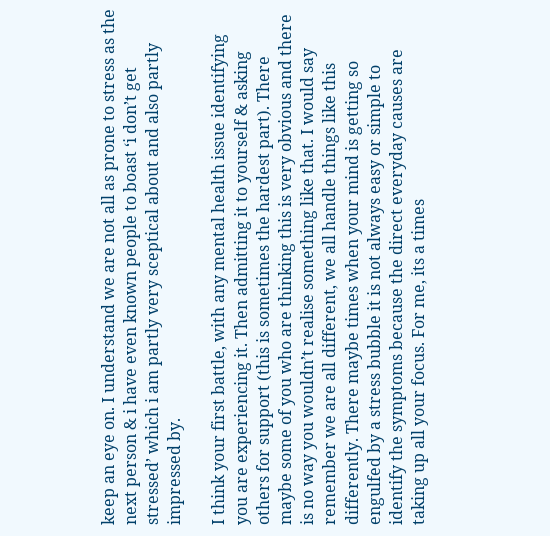keep an eye on. I understand we are not all as prone to stress as the next person & i have even known people to boast ‘i don’t get stressed’ which i am partly very sceptical about and also partly impressed by.

I think your first battle, with any mental health issue identifying you are experiencing it. Then admitting it to yourself & asking others for support (this is sometimes the hardest part). There maybe some of you who are thinking this is very obvious and there is no way you wouldn’t realise something like that. I would say remember we are all different, we all handle things like this differently. There maybe times when your mind is getting so engulfed by a stress bubble it is not always easy or simple to identify the symptoms because the direct everyday causes are taking up all your focus. For me, its a times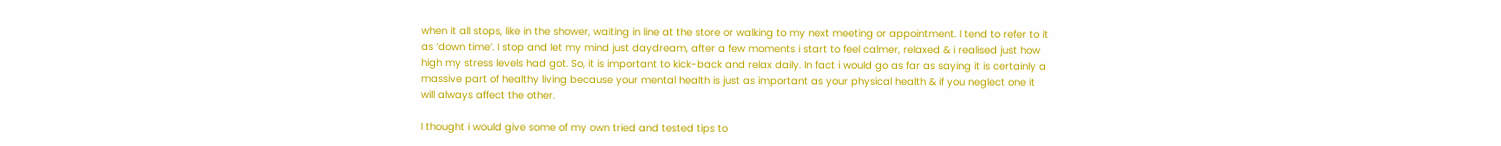when it all stops, like in the shower, waiting in line at the store or walking to my next meeting or appointment. I tend to refer to it as ‘down time’. I stop and let my mind just daydream, after a few moments i start to feel calmer, relaxed & i realised just how high my stress levels had got. So, it is important to kick-back and relax daily. In fact i would go as far as saying it is certainly a massive part of healthy living because your mental health is just as important as your physical health & if you neglect one it will always affect the other.

I thought i would give some of my own tried and tested tips to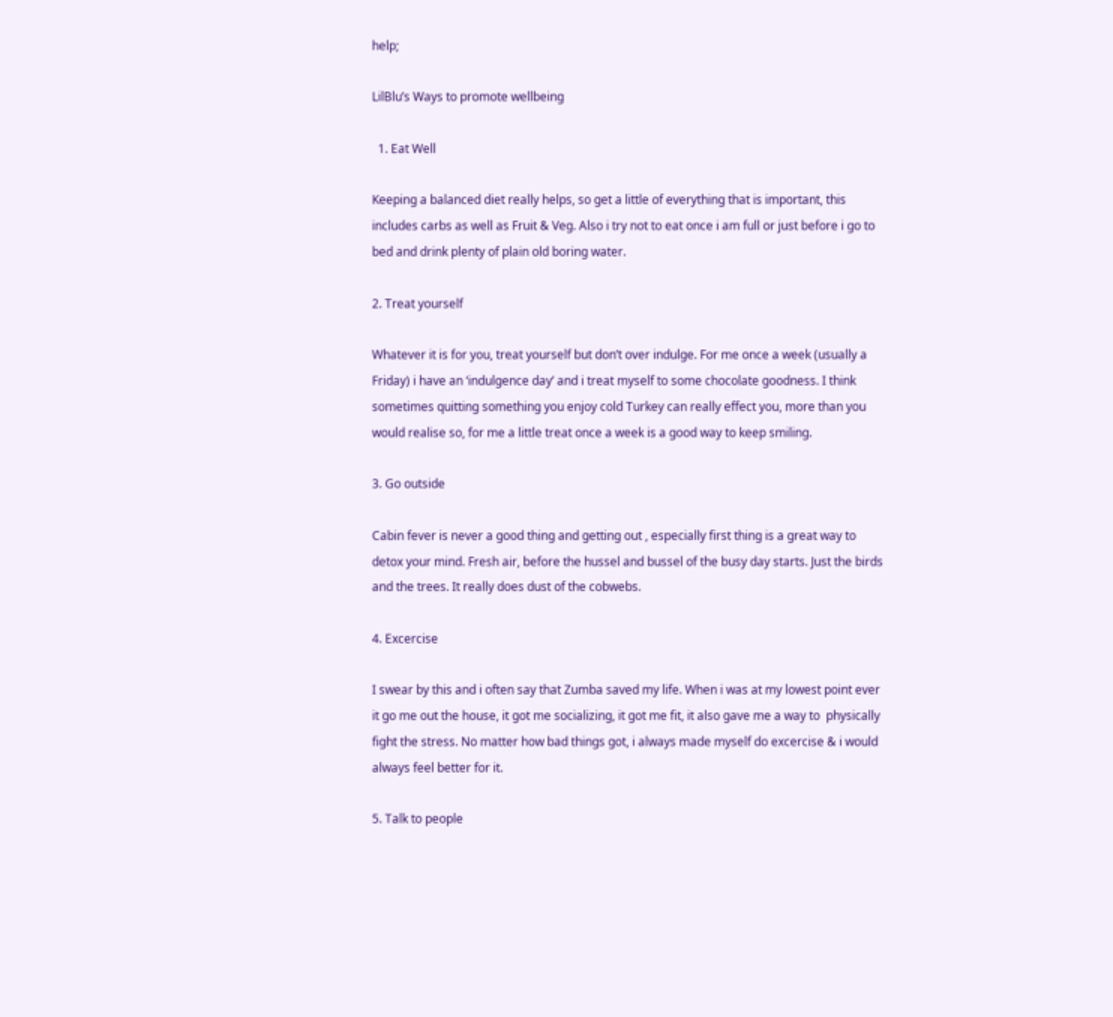help;

LilBlu’s Ways to promote wellbeing

  1. Eat Well

Keeping a balanced diet really helps, so get a little of everything that is important, this includes carbs as well as Fruit & Veg. Also i try not to eat once i am full or just before i go to bed and drink plenty of plain old boring water.

2. Treat yourself

Whatever it is for you, treat yourself but don’t over indulge. For me once a week (usually a Friday) i have an ‘indulgence day’ and i treat myself to some chocolate goodness. I think sometimes quitting something you enjoy cold Turkey can really effect you, more than you would realise so, for me a little treat once a week is a good way to keep smiling.

3. Go outside

Cabin fever is never a good thing and getting out , especially first thing is a great way to detox your mind. Fresh air, before the hussel and bussel of the busy day starts. Just the birds and the trees. It really does dust of the cobwebs.

4. Excercise

I swear by this and i often say that Zumba saved my life. When i was at my lowest point ever it go me out the house, it got me socializing, it got me fit, it also gave me a way to  physically fight the stress. No matter how bad things got, i always made myself do excercise & i would always feel better for it.

5. Talk to people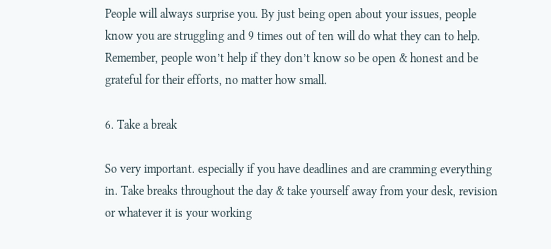People will always surprise you. By just being open about your issues, people know you are struggling and 9 times out of ten will do what they can to help. Remember, people won’t help if they don’t know so be open & honest and be grateful for their efforts, no matter how small.

6. Take a break

So very important. especially if you have deadlines and are cramming everything in. Take breaks throughout the day & take yourself away from your desk, revision or whatever it is your working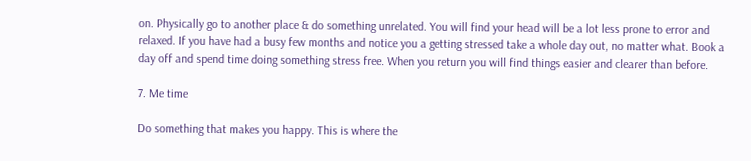on. Physically go to another place & do something unrelated. You will find your head will be a lot less prone to error and relaxed. If you have had a busy few months and notice you a getting stressed take a whole day out, no matter what. Book a day off and spend time doing something stress free. When you return you will find things easier and clearer than before.

7. Me time

Do something that makes you happy. This is where the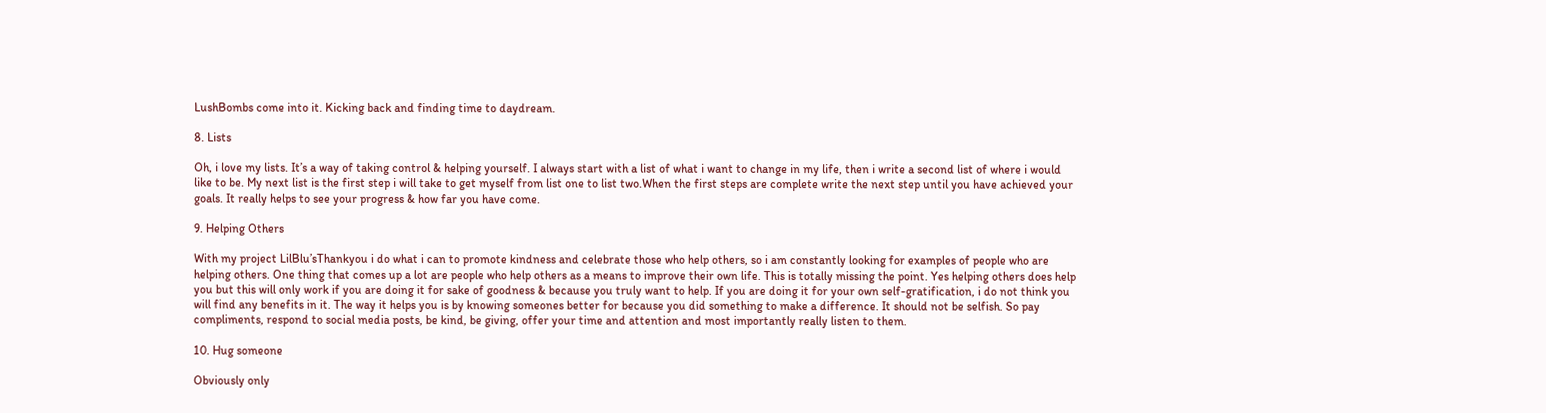LushBombs come into it. Kicking back and finding time to daydream.

8. Lists

Oh, i love my lists. It’s a way of taking control & helping yourself. I always start with a list of what i want to change in my life, then i write a second list of where i would like to be. My next list is the first step i will take to get myself from list one to list two.When the first steps are complete write the next step until you have achieved your goals. It really helps to see your progress & how far you have come.

9. Helping Others

With my project LilBlu’sThankyou i do what i can to promote kindness and celebrate those who help others, so i am constantly looking for examples of people who are helping others. One thing that comes up a lot are people who help others as a means to improve their own life. This is totally missing the point. Yes helping others does help you but this will only work if you are doing it for sake of goodness & because you truly want to help. If you are doing it for your own self-gratification, i do not think you will find any benefits in it. The way it helps you is by knowing someones better for because you did something to make a difference. It should not be selfish. So pay compliments, respond to social media posts, be kind, be giving, offer your time and attention and most importantly really listen to them.

10. Hug someone

Obviously only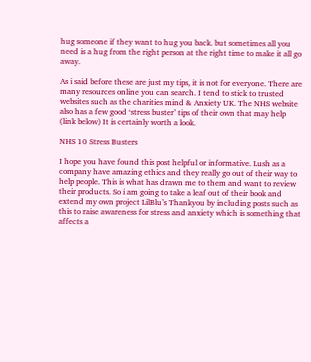hug someone if they want to hug you back. but sometimes all you need is a hug from the right person at the right time to make it all go away.

As i said before these are just my tips, it is not for everyone. There are many resources online you can search. I tend to stick to trusted websites such as the charities mind & Anxiety UK. The NHS website also has a few good ‘stress buster’ tips of their own that may help (link below) It is certainly worth a look.

NHS 10 Stress Busters

I hope you have found this post helpful or informative. Lush as a company have amazing ethics and they really go out of their way to help people. This is what has drawn me to them and want to review their products. So i am going to take a leaf out of their book and extend my own project LilBlu’s Thankyou by including posts such as this to raise awareness for stress and anxiety which is something that affects a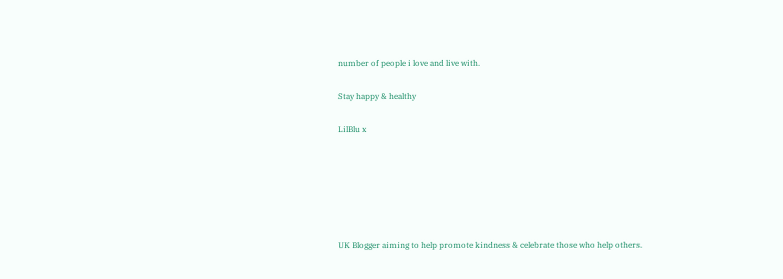number of people i love and live with.

Stay happy & healthy

LilBlu x






UK Blogger aiming to help promote kindness & celebrate those who help others.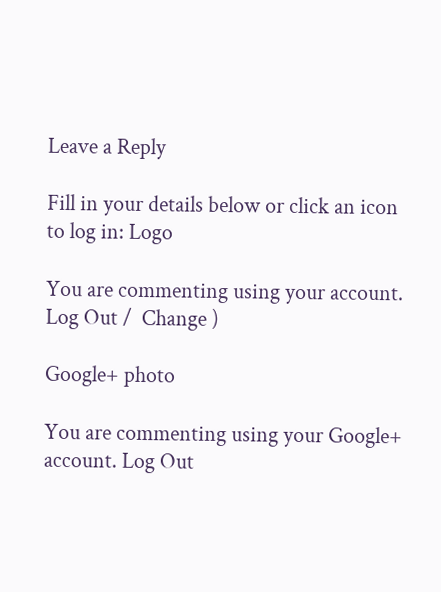Leave a Reply

Fill in your details below or click an icon to log in: Logo

You are commenting using your account. Log Out /  Change )

Google+ photo

You are commenting using your Google+ account. Log Out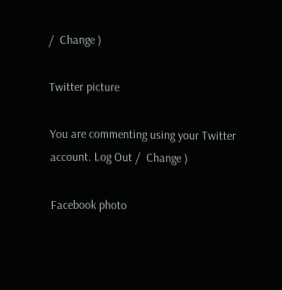/  Change )

Twitter picture

You are commenting using your Twitter account. Log Out /  Change )

Facebook photo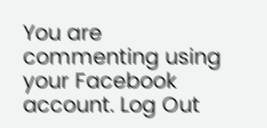You are commenting using your Facebook account. Log Out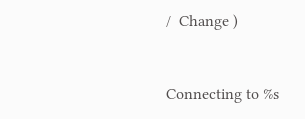/  Change )


Connecting to %s